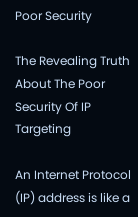Poor Security

The Revealing Truth About The Poor Security Of IP Targeting

An Internet Protocol (IP) address is like a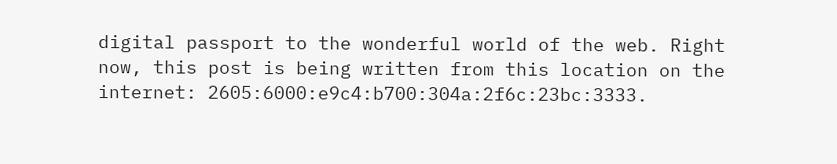digital passport to the wonderful world of the web. Right now, this post is being written from this location on the internet: 2605:6000:e9c4:b700:304a:2f6c:23bc:3333.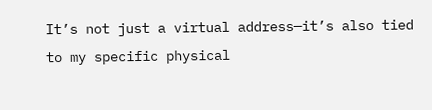It’s not just a virtual address—it’s also tied to my specific physical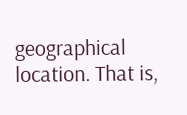geographical location. That is,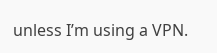unless I’m using a VPN.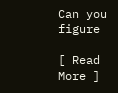Can you figure

[ Read More ]